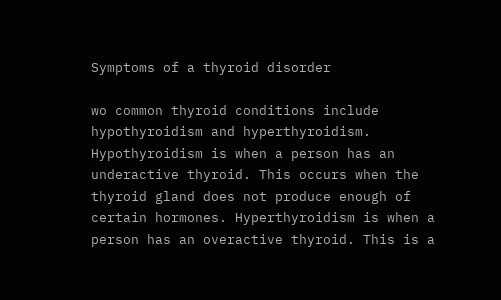Symptoms of a thyroid disorder

wo common thyroid conditions include hypothyroidism and hyperthyroidism. Hypothyroidism is when a person has an underactive thyroid. This occurs when the thyroid gland does not produce enough of certain hormones. Hyperthyroidism is when a person has an overactive thyroid. This is a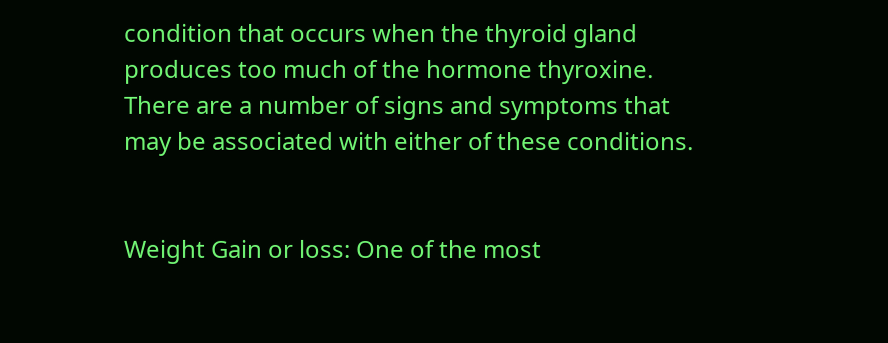condition that occurs when the thyroid gland produces too much of the hormone thyroxine. There are a number of signs and symptoms that may be associated with either of these conditions.


Weight Gain or loss: One of the most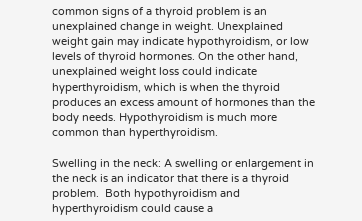common signs of a thyroid problem is an unexplained change in weight. Unexplained weight gain may indicate hypothyroidism, or low levels of thyroid hormones. On the other hand, unexplained weight loss could indicate hyperthyroidism, which is when the thyroid produces an excess amount of hormones than the body needs. Hypothyroidism is much more common than hyperthyroidism.

Swelling in the neck: A swelling or enlargement in the neck is an indicator that there is a thyroid problem.  Both hypothyroidism and hyperthyroidism could cause a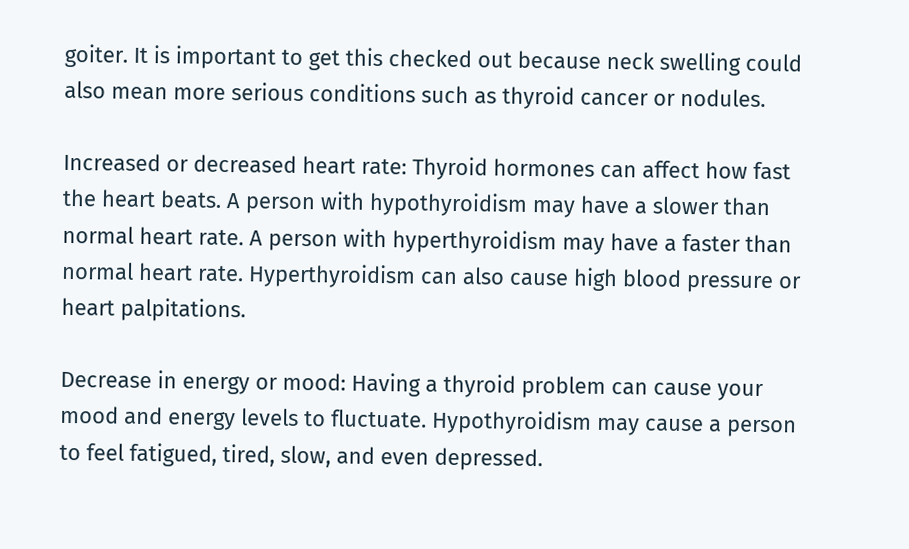goiter. It is important to get this checked out because neck swelling could also mean more serious conditions such as thyroid cancer or nodules.

Increased or decreased heart rate: Thyroid hormones can affect how fast the heart beats. A person with hypothyroidism may have a slower than normal heart rate. A person with hyperthyroidism may have a faster than normal heart rate. Hyperthyroidism can also cause high blood pressure or heart palpitations.

Decrease in energy or mood: Having a thyroid problem can cause your mood and energy levels to fluctuate. Hypothyroidism may cause a person to feel fatigued, tired, slow, and even depressed.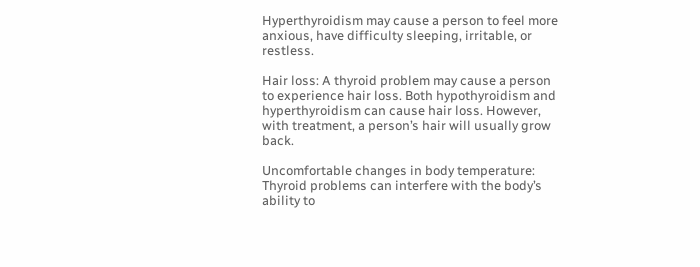Hyperthyroidism may cause a person to feel more anxious, have difficulty sleeping, irritable, or restless.

Hair loss: A thyroid problem may cause a person to experience hair loss. Both hypothyroidism and hyperthyroidism can cause hair loss. However, with treatment, a person’s hair will usually grow back.

Uncomfortable changes in body temperature: Thyroid problems can interfere with the body’s ability to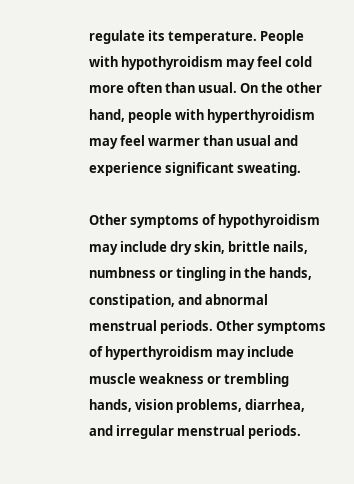regulate its temperature. People with hypothyroidism may feel cold more often than usual. On the other hand, people with hyperthyroidism may feel warmer than usual and experience significant sweating.

Other symptoms of hypothyroidism may include dry skin, brittle nails, numbness or tingling in the hands, constipation, and abnormal menstrual periods. Other symptoms of hyperthyroidism may include muscle weakness or trembling hands, vision problems, diarrhea, and irregular menstrual periods.